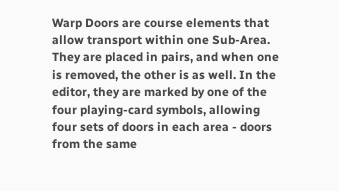Warp Doors are course elements that allow transport within one Sub-Area. They are placed in pairs, and when one is removed, the other is as well. In the editor, they are marked by one of the four playing-card symbols, allowing four sets of doors in each area - doors from the same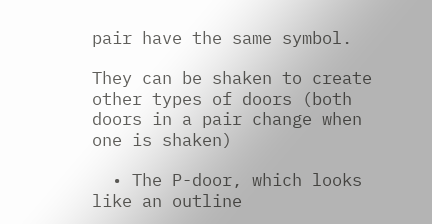pair have the same symbol.

They can be shaken to create other types of doors (both doors in a pair change when one is shaken)

  • The P-door, which looks like an outline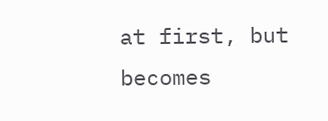at first, but becomes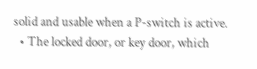solid and usable when a P-switch is active.
  • The locked door, or key door, which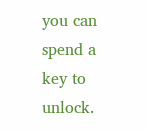you can spend a key to unlock.